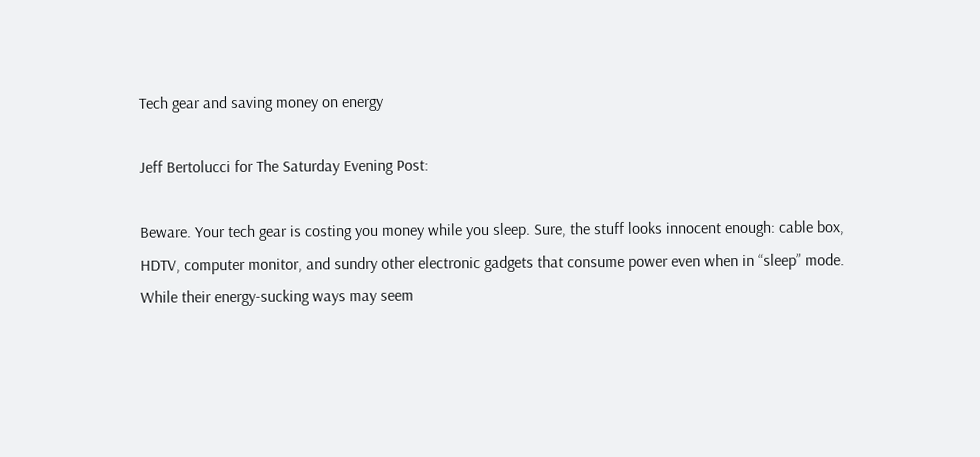Tech gear and saving money on energy

Jeff Bertolucci for The Saturday Evening Post:

Beware. Your tech gear is costing you money while you sleep. Sure, the stuff looks innocent enough: cable box, HDTV, computer monitor, and sundry other electronic gadgets that consume power even when in “sleep” mode. While their energy-sucking ways may seem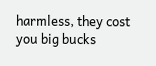harmless, they cost you big bucks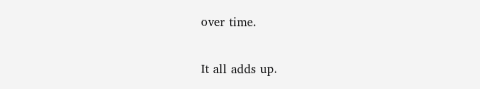over time.

It all adds up.